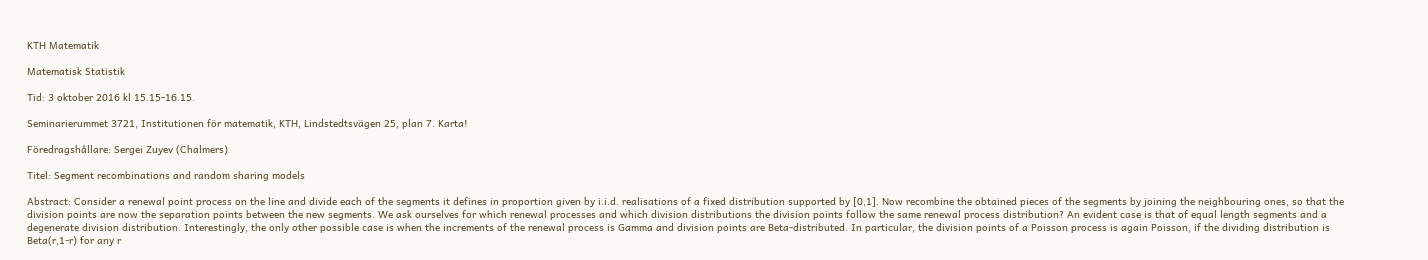KTH Matematik

Matematisk Statistik

Tid: 3 oktober 2016 kl 15.15-16.15.

Seminarierummet 3721, Institutionen för matematik, KTH, Lindstedtsvägen 25, plan 7. Karta!

Föredragshållare: Sergei Zuyev (Chalmers)

Titel: Segment recombinations and random sharing models

Abstract: Consider a renewal point process on the line and divide each of the segments it defines in proportion given by i.i.d. realisations of a fixed distribution supported by [0,1]. Now recombine the obtained pieces of the segments by joining the neighbouring ones, so that the division points are now the separation points between the new segments. We ask ourselves for which renewal processes and which division distributions the division points follow the same renewal process distribution? An evident case is that of equal length segments and a degenerate division distribution. Interestingly, the only other possible case is when the increments of the renewal process is Gamma and division points are Beta-distributed. In particular, the division points of a Poisson process is again Poisson, if the dividing distribution is Beta(r,1-r) for any r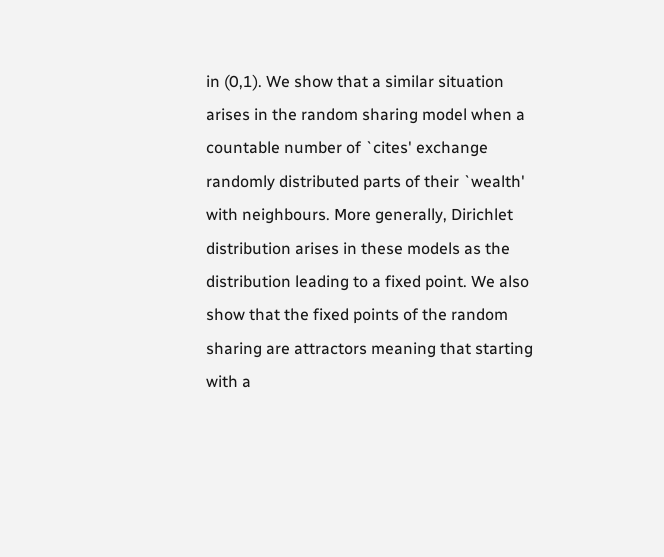in (0,1). We show that a similar situation arises in the random sharing model when a countable number of `cites' exchange randomly distributed parts of their `wealth' with neighbours. More generally, Dirichlet distribution arises in these models as the distribution leading to a fixed point. We also show that the fixed points of the random sharing are attractors meaning that starting with a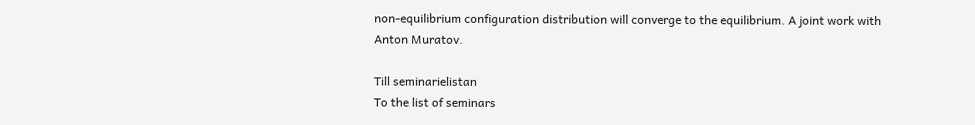non-equilibrium configuration distribution will converge to the equilibrium. A joint work with Anton Muratov.

Till seminarielistan
To the list of seminars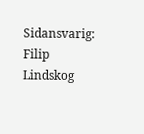Sidansvarig: Filip Lindskog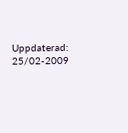Uppdaterad: 25/02-2009